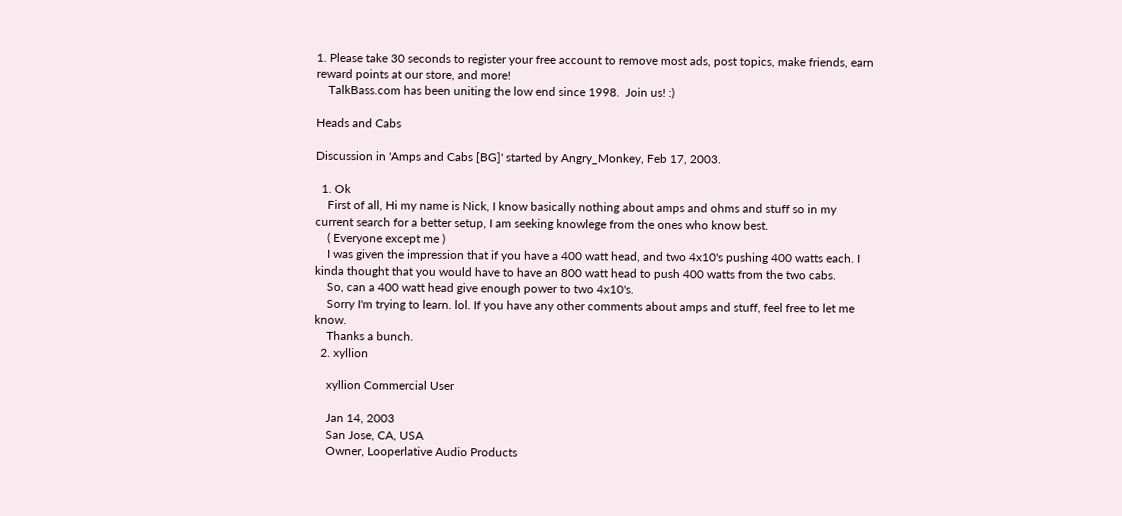1. Please take 30 seconds to register your free account to remove most ads, post topics, make friends, earn reward points at our store, and more!
    TalkBass.com has been uniting the low end since 1998.  Join us! :)

Heads and Cabs

Discussion in 'Amps and Cabs [BG]' started by Angry_Monkey, Feb 17, 2003.

  1. Ok
    First of all, Hi my name is Nick, I know basically nothing about amps and ohms and stuff so in my current search for a better setup, I am seeking knowlege from the ones who know best.
    ( Everyone except me )
    I was given the impression that if you have a 400 watt head, and two 4x10's pushing 400 watts each. I kinda thought that you would have to have an 800 watt head to push 400 watts from the two cabs.
    So, can a 400 watt head give enough power to two 4x10's.
    Sorry I'm trying to learn. lol. If you have any other comments about amps and stuff, feel free to let me know.
    Thanks a bunch.
  2. xyllion

    xyllion Commercial User

    Jan 14, 2003
    San Jose, CA, USA
    Owner, Looperlative Audio Products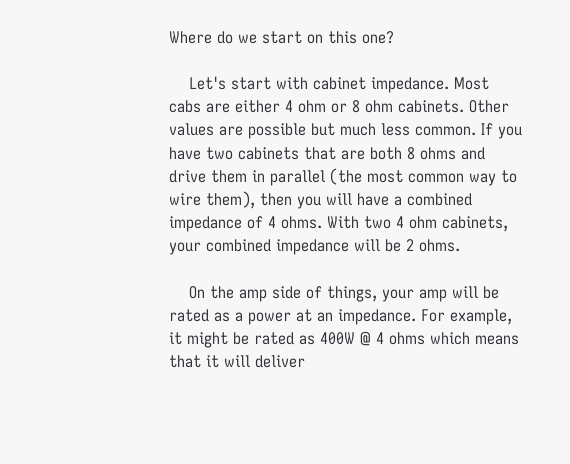Where do we start on this one?

    Let's start with cabinet impedance. Most cabs are either 4 ohm or 8 ohm cabinets. Other values are possible but much less common. If you have two cabinets that are both 8 ohms and drive them in parallel (the most common way to wire them), then you will have a combined impedance of 4 ohms. With two 4 ohm cabinets, your combined impedance will be 2 ohms.

    On the amp side of things, your amp will be rated as a power at an impedance. For example, it might be rated as 400W @ 4 ohms which means that it will deliver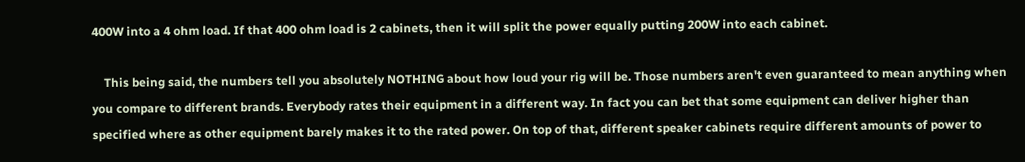400W into a 4 ohm load. If that 400 ohm load is 2 cabinets, then it will split the power equally putting 200W into each cabinet.

    This being said, the numbers tell you absolutely NOTHING about how loud your rig will be. Those numbers aren't even guaranteed to mean anything when you compare to different brands. Everybody rates their equipment in a different way. In fact you can bet that some equipment can deliver higher than specified where as other equipment barely makes it to the rated power. On top of that, different speaker cabinets require different amounts of power to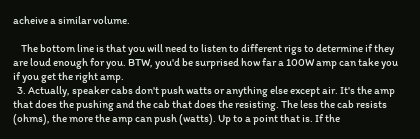acheive a similar volume.

    The bottom line is that you will need to listen to different rigs to determine if they are loud enough for you. BTW, you'd be surprised how far a 100W amp can take you if you get the right amp.
  3. Actually, speaker cabs don't push watts or anything else except air. It's the amp that does the pushing and the cab that does the resisting. The less the cab resists (ohms), the more the amp can push (watts). Up to a point that is. If the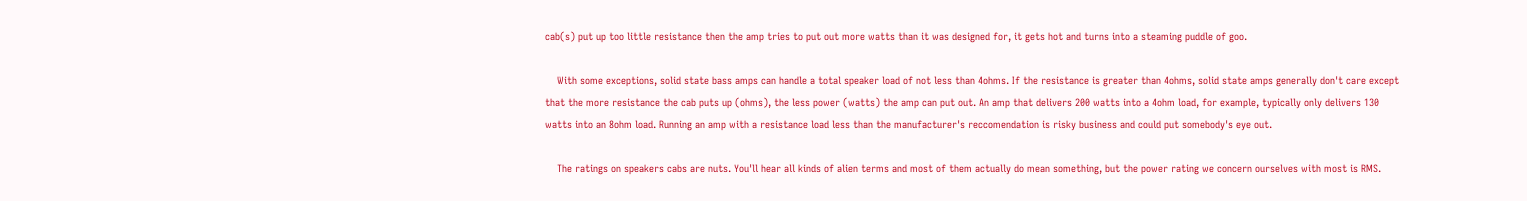cab(s) put up too little resistance then the amp tries to put out more watts than it was designed for, it gets hot and turns into a steaming puddle of goo.

    With some exceptions, solid state bass amps can handle a total speaker load of not less than 4ohms. If the resistance is greater than 4ohms, solid state amps generally don't care except that the more resistance the cab puts up (ohms), the less power (watts) the amp can put out. An amp that delivers 200 watts into a 4ohm load, for example, typically only delivers 130 watts into an 8ohm load. Running an amp with a resistance load less than the manufacturer's reccomendation is risky business and could put somebody's eye out.

    The ratings on speakers cabs are nuts. You'll hear all kinds of alien terms and most of them actually do mean something, but the power rating we concern ourselves with most is RMS.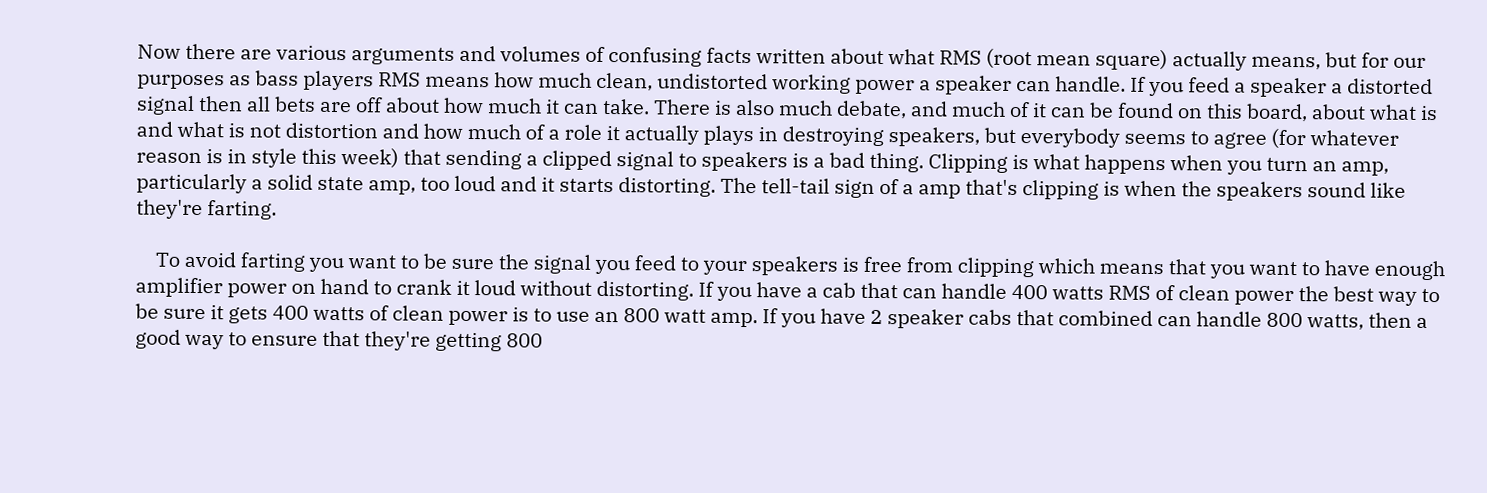Now there are various arguments and volumes of confusing facts written about what RMS (root mean square) actually means, but for our purposes as bass players RMS means how much clean, undistorted working power a speaker can handle. If you feed a speaker a distorted signal then all bets are off about how much it can take. There is also much debate, and much of it can be found on this board, about what is and what is not distortion and how much of a role it actually plays in destroying speakers, but everybody seems to agree (for whatever reason is in style this week) that sending a clipped signal to speakers is a bad thing. Clipping is what happens when you turn an amp, particularly a solid state amp, too loud and it starts distorting. The tell-tail sign of a amp that's clipping is when the speakers sound like they're farting.

    To avoid farting you want to be sure the signal you feed to your speakers is free from clipping which means that you want to have enough amplifier power on hand to crank it loud without distorting. If you have a cab that can handle 400 watts RMS of clean power the best way to be sure it gets 400 watts of clean power is to use an 800 watt amp. If you have 2 speaker cabs that combined can handle 800 watts, then a good way to ensure that they're getting 800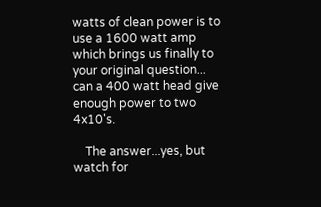watts of clean power is to use a 1600 watt amp which brings us finally to your original question... can a 400 watt head give enough power to two 4x10's.

    The answer...yes, but watch for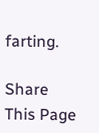farting.

Share This Page